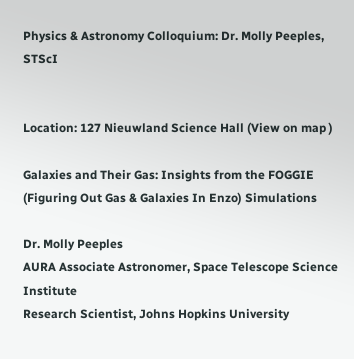Physics & Astronomy Colloquium: Dr. Molly Peeples, STScI


Location: 127 Nieuwland Science Hall (View on map )

Galaxies and Their Gas: Insights from the FOGGIE (Figuring Out Gas & Galaxies In Enzo) Simulations

Dr. Molly Peeples
AURA Associate Astronomer, Space Telescope Science Institute
Research Scientist, Johns Hopkins University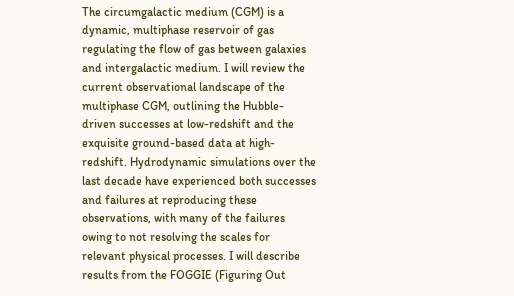The circumgalactic medium (CGM) is a dynamic, multiphase reservoir of gas regulating the flow of gas between galaxies and intergalactic medium. I will review the current observational landscape of the multiphase CGM, outlining the Hubble-driven successes at low-redshift and the exquisite ground-based data at high-redshift. Hydrodynamic simulations over the last decade have experienced both successes and failures at reproducing these observations, with many of the failures owing to not resolving the scales for relevant physical processes. I will describe results from the FOGGIE (Figuring Out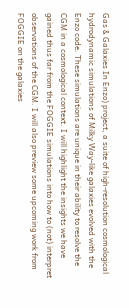Gas & Galaxies In Enzo) project, a suite of high-resolution cosmological hydrodynamic simulations of Milky Way-like galaxies evolved with the Enzo code. These simulations are unique in their ability to resolve the CGM in a cosmological context. I will highlight the insights we have gained thus far from the FOGGIE simulations into how to (not) interpret observations of the CGM. I will also preview some upcoming work from FOGGIE on the galaxies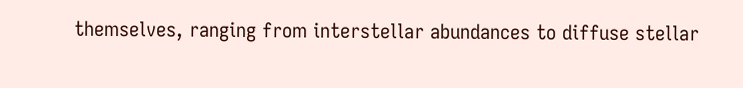themselves, ranging from interstellar abundances to diffuse stellar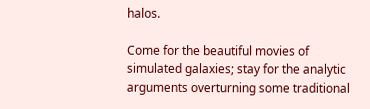halos.

Come for the beautiful movies of simulated galaxies; stay for the analytic arguments overturning some traditional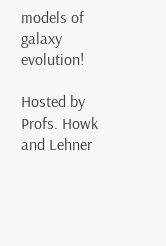models of galaxy evolution!

Hosted by Profs. Howk and Lehner